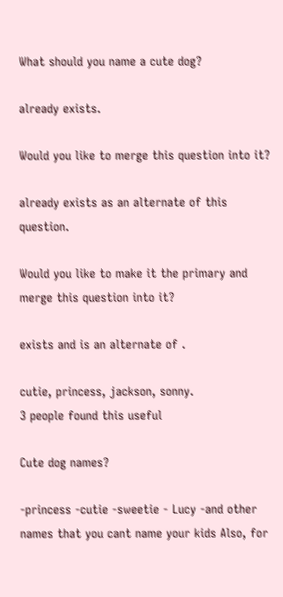What should you name a cute dog?

already exists.

Would you like to merge this question into it?

already exists as an alternate of this question.

Would you like to make it the primary and merge this question into it?

exists and is an alternate of .

cutie, princess, jackson, sonny.
3 people found this useful

Cute dog names?

-princess -cutie -sweetie - Lucy -and other names that you cant name your kids Also, for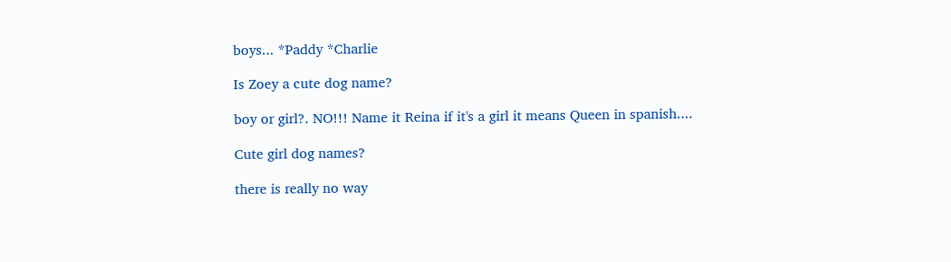boys... *Paddy *Charlie

Is Zoey a cute dog name?

boy or girl?. NO!!! Name it Reina if it's a girl it means Queen in spanish....

Cute girl dog names?

there is really no way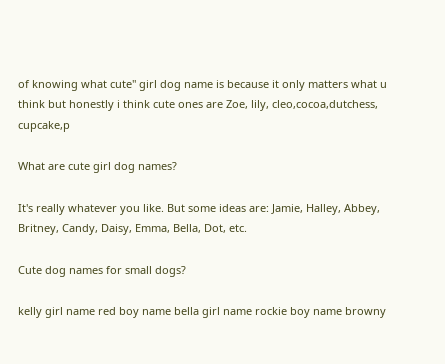of knowing what cute" girl dog name is because it only matters what u think but honestly i think cute ones are Zoe, lily, cleo,cocoa,dutchess, cupcake,p

What are cute girl dog names?

It's really whatever you like. But some ideas are: Jamie, Halley, Abbey, Britney, Candy, Daisy, Emma, Bella, Dot, etc.

Cute dog names for small dogs?

kelly girl name red boy name bella girl name rockie boy name browny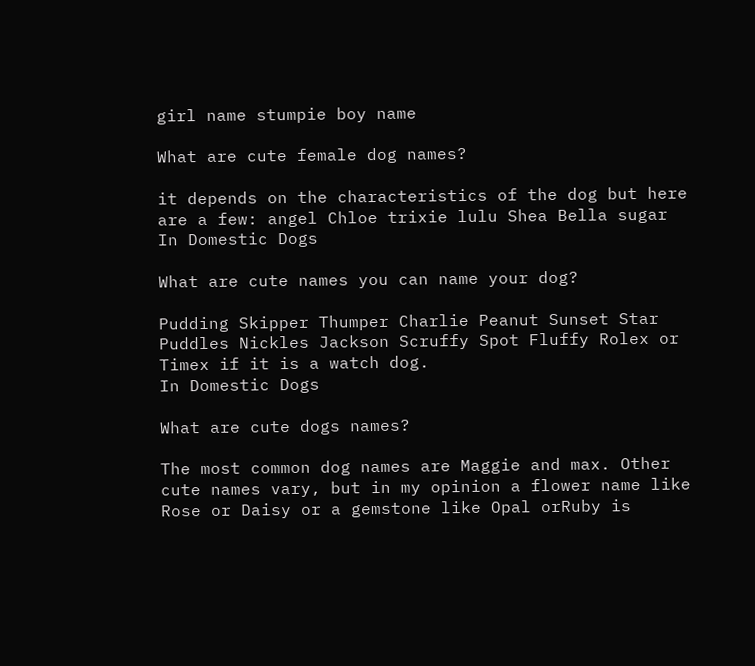girl name stumpie boy name

What are cute female dog names?

it depends on the characteristics of the dog but here are a few: angel Chloe trixie lulu Shea Bella sugar
In Domestic Dogs

What are cute names you can name your dog?

Pudding Skipper Thumper Charlie Peanut Sunset Star Puddles Nickles Jackson Scruffy Spot Fluffy Rolex or Timex if it is a watch dog.
In Domestic Dogs

What are cute dogs names?

The most common dog names are Maggie and max. Other cute names vary, but in my opinion a flower name like Rose or Daisy or a gemstone like Opal orRuby is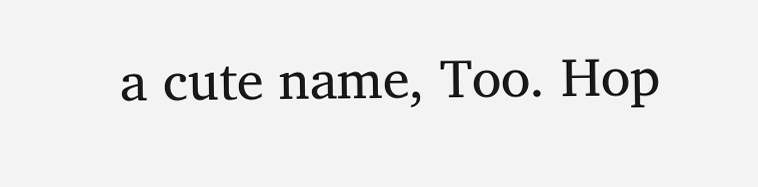a cute name, Too. Hop